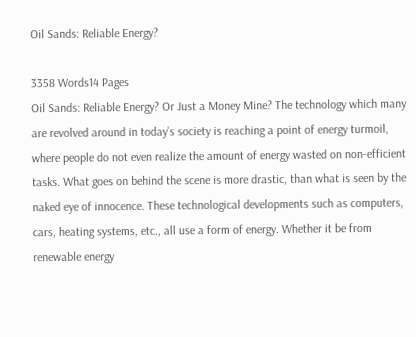Oil Sands: Reliable Energy?

3358 Words14 Pages
Oil Sands: Reliable Energy? Or Just a Money Mine? The technology which many are revolved around in today’s society is reaching a point of energy turmoil, where people do not even realize the amount of energy wasted on non-efficient tasks. What goes on behind the scene is more drastic, than what is seen by the naked eye of innocence. These technological developments such as computers, cars, heating systems, etc., all use a form of energy. Whether it be from renewable energy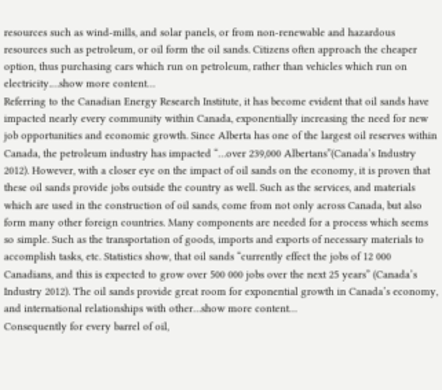resources such as wind-mills, and solar panels, or from non-renewable and hazardous resources such as petroleum, or oil form the oil sands. Citizens often approach the cheaper option, thus purchasing cars which run on petroleum, rather than vehicles which run on electricity.…show more content…
Referring to the Canadian Energy Research Institute, it has become evident that oil sands have impacted nearly every community within Canada, exponentially increasing the need for new job opportunities and economic growth. Since Alberta has one of the largest oil reserves within Canada, the petroleum industry has impacted “…over 239,000 Albertans”(Canada’s Industry 2012). However, with a closer eye on the impact of oil sands on the economy, it is proven that these oil sands provide jobs outside the country as well. Such as the services, and materials which are used in the construction of oil sands, come from not only across Canada, but also form many other foreign countries. Many components are needed for a process which seems so simple. Such as the transportation of goods, imports and exports of necessary materials to accomplish tasks, etc. Statistics show, that oil sands “currently effect the jobs of 12 000 Canadians, and this is expected to grow over 500 000 jobs over the next 25 years” (Canada’s Industry 2012). The oil sands provide great room for exponential growth in Canada’s economy, and international relationships with other…show more content…
Consequently for every barrel of oil,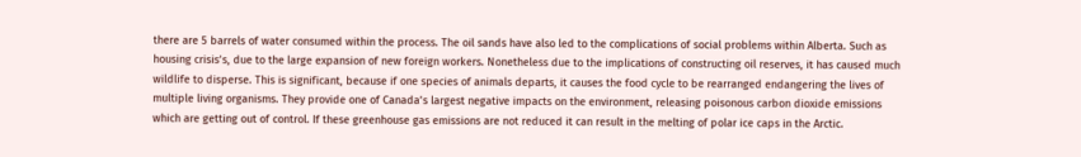there are 5 barrels of water consumed within the process. The oil sands have also led to the complications of social problems within Alberta. Such as housing crisis’s, due to the large expansion of new foreign workers. Nonetheless due to the implications of constructing oil reserves, it has caused much wildlife to disperse. This is significant, because if one species of animals departs, it causes the food cycle to be rearranged endangering the lives of multiple living organisms. They provide one of Canada’s largest negative impacts on the environment, releasing poisonous carbon dioxide emissions which are getting out of control. If these greenhouse gas emissions are not reduced it can result in the melting of polar ice caps in the Arctic.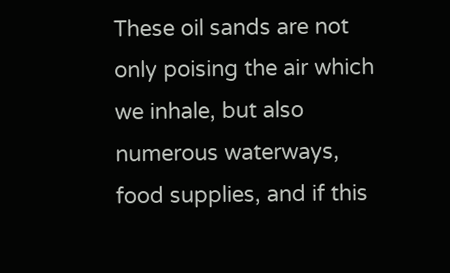These oil sands are not only poising the air which we inhale, but also numerous waterways, food supplies, and if this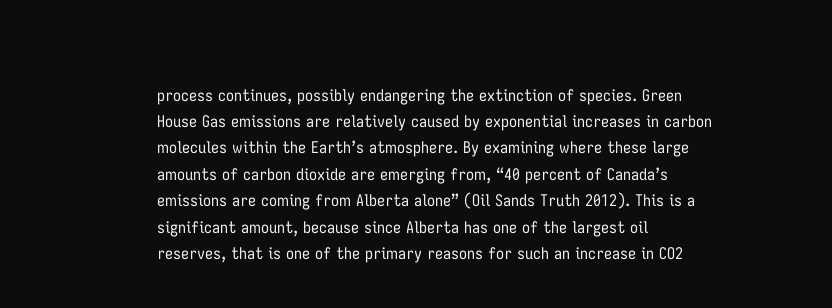process continues, possibly endangering the extinction of species. Green House Gas emissions are relatively caused by exponential increases in carbon molecules within the Earth’s atmosphere. By examining where these large amounts of carbon dioxide are emerging from, “40 percent of Canada’s emissions are coming from Alberta alone” (Oil Sands Truth 2012). This is a significant amount, because since Alberta has one of the largest oil reserves, that is one of the primary reasons for such an increase in CO2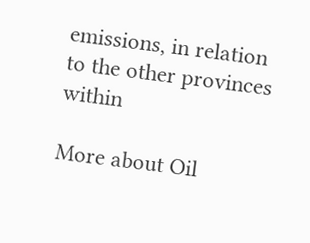emissions, in relation to the other provinces within

More about Oil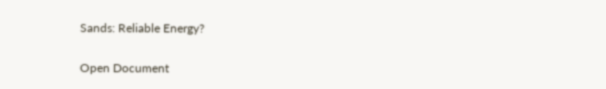Sands: Reliable Energy?

Open Document